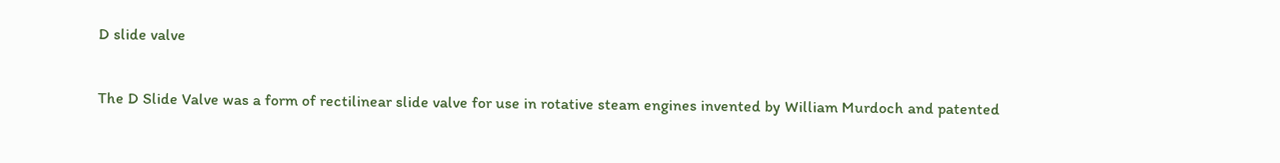D slide valve

The D Slide Valve was a form of rectilinear slide valve for use in rotative steam engines invented by William Murdoch and patented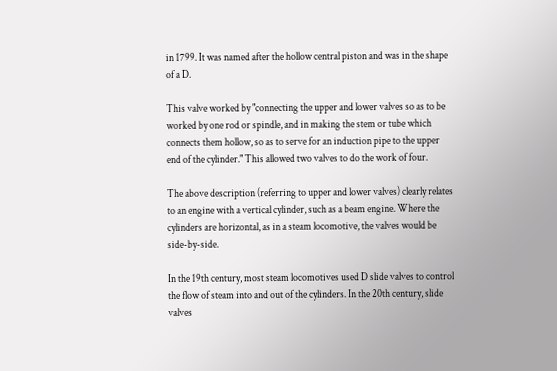in 1799. It was named after the hollow central piston and was in the shape of a D.

This valve worked by "connecting the upper and lower valves so as to be worked by one rod or spindle, and in making the stem or tube which connects them hollow, so as to serve for an induction pipe to the upper end of the cylinder." This allowed two valves to do the work of four.

The above description (referring to upper and lower valves) clearly relates to an engine with a vertical cylinder, such as a beam engine. Where the cylinders are horizontal, as in a steam locomotive, the valves would be side-by-side.

In the 19th century, most steam locomotives used D slide valves to control the flow of steam into and out of the cylinders. In the 20th century, slide valves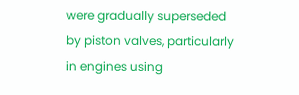were gradually superseded by piston valves, particularly in engines using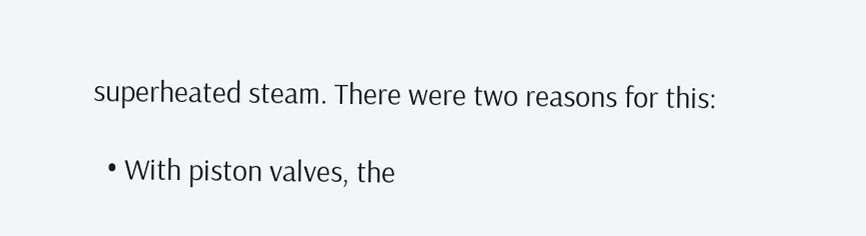superheated steam. There were two reasons for this:

  • With piston valves, the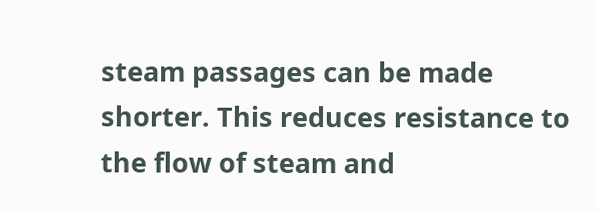steam passages can be made shorter. This reduces resistance to the flow of steam and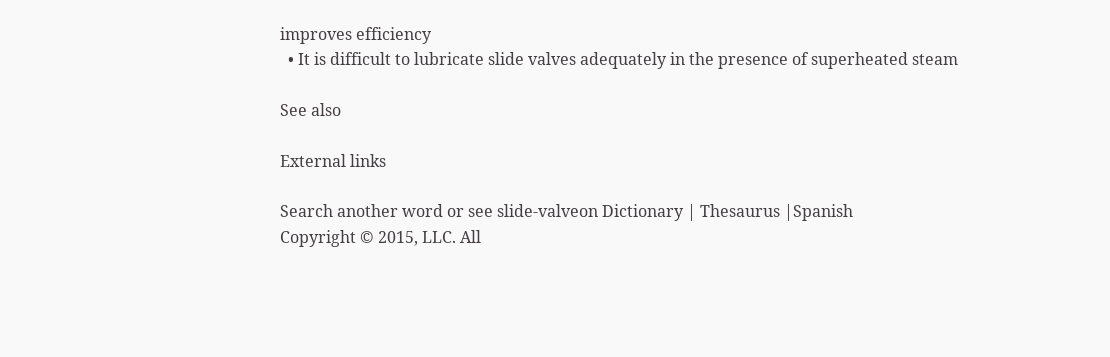improves efficiency
  • It is difficult to lubricate slide valves adequately in the presence of superheated steam

See also

External links

Search another word or see slide-valveon Dictionary | Thesaurus |Spanish
Copyright © 2015, LLC. All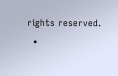rights reserved.
  •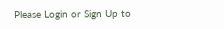Please Login or Sign Up to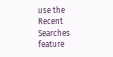use the Recent Searches feature